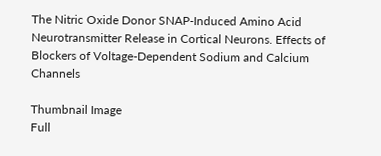The Nitric Oxide Donor SNAP-Induced Amino Acid Neurotransmitter Release in Cortical Neurons. Effects of Blockers of Voltage-Dependent Sodium and Calcium Channels

Thumbnail Image
Full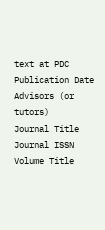text at PDC
Publication Date
Advisors (or tutors)
Journal Title
Journal ISSN
Volume Title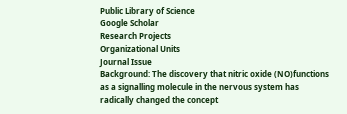Public Library of Science
Google Scholar
Research Projects
Organizational Units
Journal Issue
Background: The discovery that nitric oxide (NO)functions as a signalling molecule in the nervous system has radically changed the concept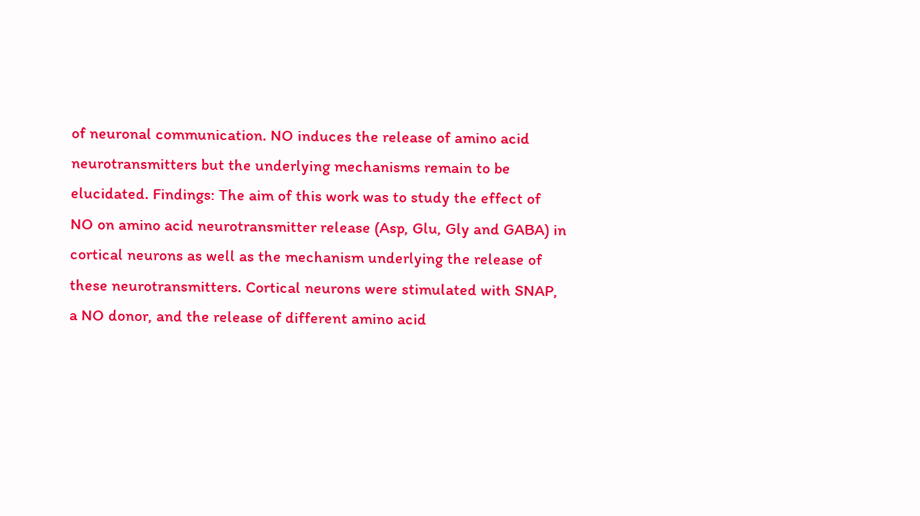of neuronal communication. NO induces the release of amino acid neurotransmitters but the underlying mechanisms remain to be elucidated. Findings: The aim of this work was to study the effect of NO on amino acid neurotransmitter release (Asp, Glu, Gly and GABA) in cortical neurons as well as the mechanism underlying the release of these neurotransmitters. Cortical neurons were stimulated with SNAP, a NO donor, and the release of different amino acid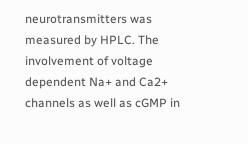neurotransmitters was measured by HPLC. The involvement of voltage dependent Na+ and Ca2+ channels as well as cGMP in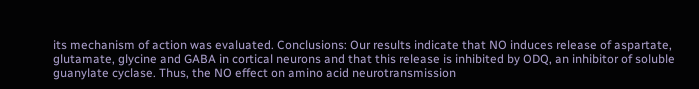its mechanism of action was evaluated. Conclusions: Our results indicate that NO induces release of aspartate, glutamate, glycine and GABA in cortical neurons and that this release is inhibited by ODQ, an inhibitor of soluble guanylate cyclase. Thus, the NO effect on amino acid neurotransmission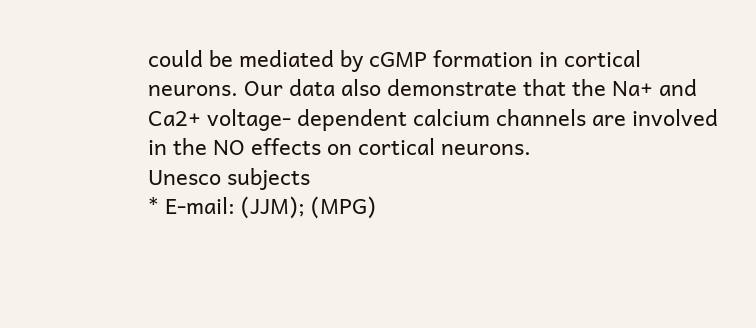could be mediated by cGMP formation in cortical neurons. Our data also demonstrate that the Na+ and Ca2+ voltage- dependent calcium channels are involved in the NO effects on cortical neurons.
Unesco subjects
* E-mail: (JJM); (MPG)